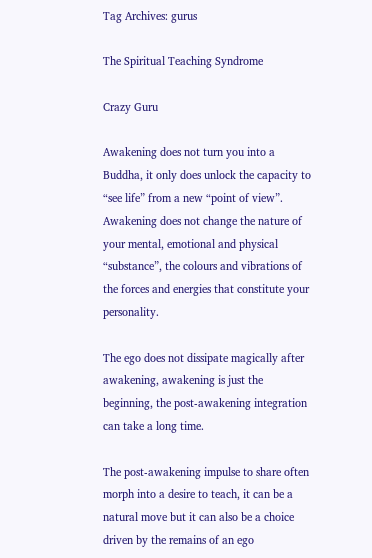Tag Archives: gurus

The Spiritual Teaching Syndrome

Crazy Guru

Awakening does not turn you into a Buddha, it only does unlock the capacity to “see life” from a new “point of view”. Awakening does not change the nature of your mental, emotional and physical “substance”, the colours and vibrations of the forces and energies that constitute your personality.

The ego does not dissipate magically after awakening, awakening is just the beginning, the post-awakening integration can take a long time.

The post-awakening impulse to share often morph into a desire to teach, it can be a natural move but it can also be a choice driven by the remains of an ego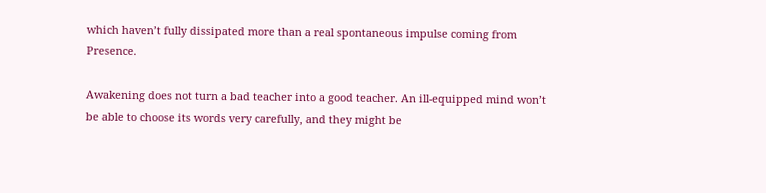which haven’t fully dissipated more than a real spontaneous impulse coming from Presence.

Awakening does not turn a bad teacher into a good teacher. An ill-equipped mind won’t be able to choose its words very carefully, and they might be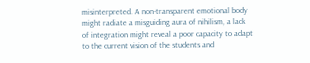misinterpreted. A non-transparent emotional body might radiate a misguiding aura of nihilism, a lack of integration might reveal a poor capacity to adapt to the current vision of the students and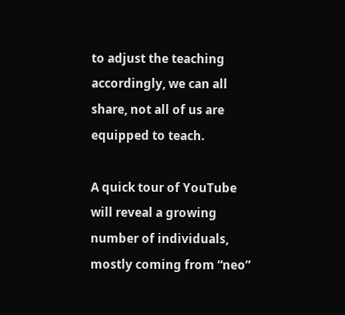to adjust the teaching accordingly, we can all share, not all of us are equipped to teach.

A quick tour of YouTube will reveal a growing number of individuals, mostly coming from “neo”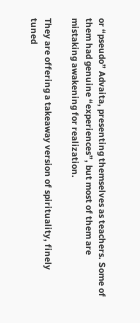or “pseudo” Advaita, presenting themselves as teachers. Some of them had genuine “experiences”, but most of them are mistaking awakening for realization.

They are offering a takeaway version of spirituality, finely tuned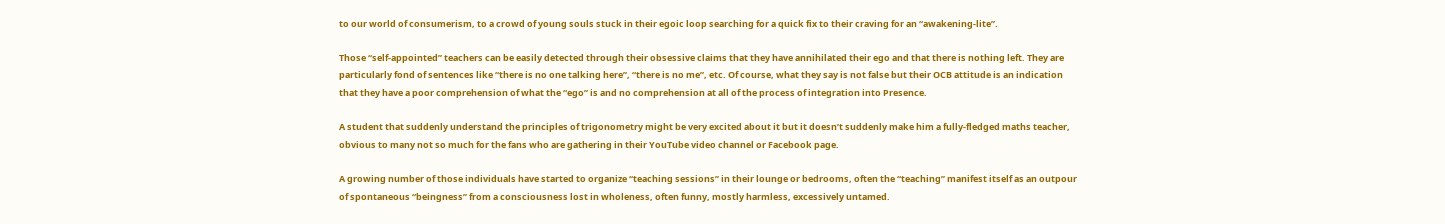to our world of consumerism, to a crowd of young souls stuck in their egoic loop searching for a quick fix to their craving for an “awakening-lite”.

Those “self-appointed” teachers can be easily detected through their obsessive claims that they have annihilated their ego and that there is nothing left. They are particularly fond of sentences like “there is no one talking here”, “there is no me”, etc. Of course, what they say is not false but their OCB attitude is an indication that they have a poor comprehension of what the “ego” is and no comprehension at all of the process of integration into Presence.

A student that suddenly understand the principles of trigonometry might be very excited about it but it doesn’t suddenly make him a fully-fledged maths teacher, obvious to many not so much for the fans who are gathering in their YouTube video channel or Facebook page.

A growing number of those individuals have started to organize “teaching sessions” in their lounge or bedrooms, often the “teaching” manifest itself as an outpour of spontaneous “beingness” from a consciousness lost in wholeness, often funny, mostly harmless, excessively untamed.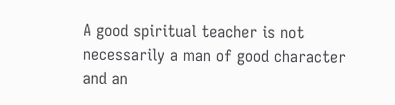A good spiritual teacher is not necessarily a man of good character and an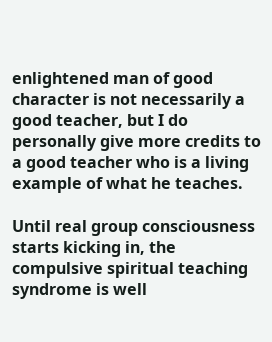enlightened man of good character is not necessarily a good teacher, but I do personally give more credits to a good teacher who is a living example of what he teaches.

Until real group consciousness starts kicking in, the compulsive spiritual teaching syndrome is well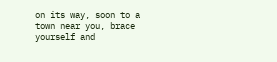on its way, soon to a town near you, brace yourself and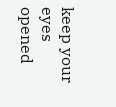keep your eyes opened